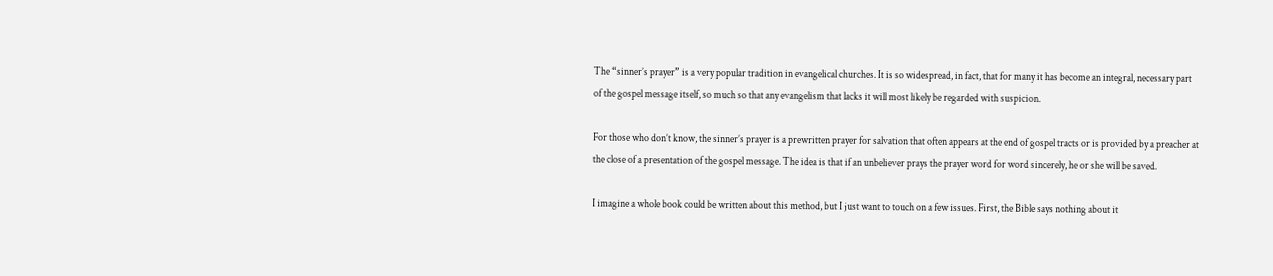The “sinner’s prayer” is a very popular tradition in evangelical churches. It is so widespread, in fact, that for many it has become an integral, necessary part of the gospel message itself, so much so that any evangelism that lacks it will most likely be regarded with suspicion.

For those who don’t know, the sinner’s prayer is a prewritten prayer for salvation that often appears at the end of gospel tracts or is provided by a preacher at the close of a presentation of the gospel message. The idea is that if an unbeliever prays the prayer word for word sincerely, he or she will be saved.

I imagine a whole book could be written about this method, but I just want to touch on a few issues. First, the Bible says nothing about it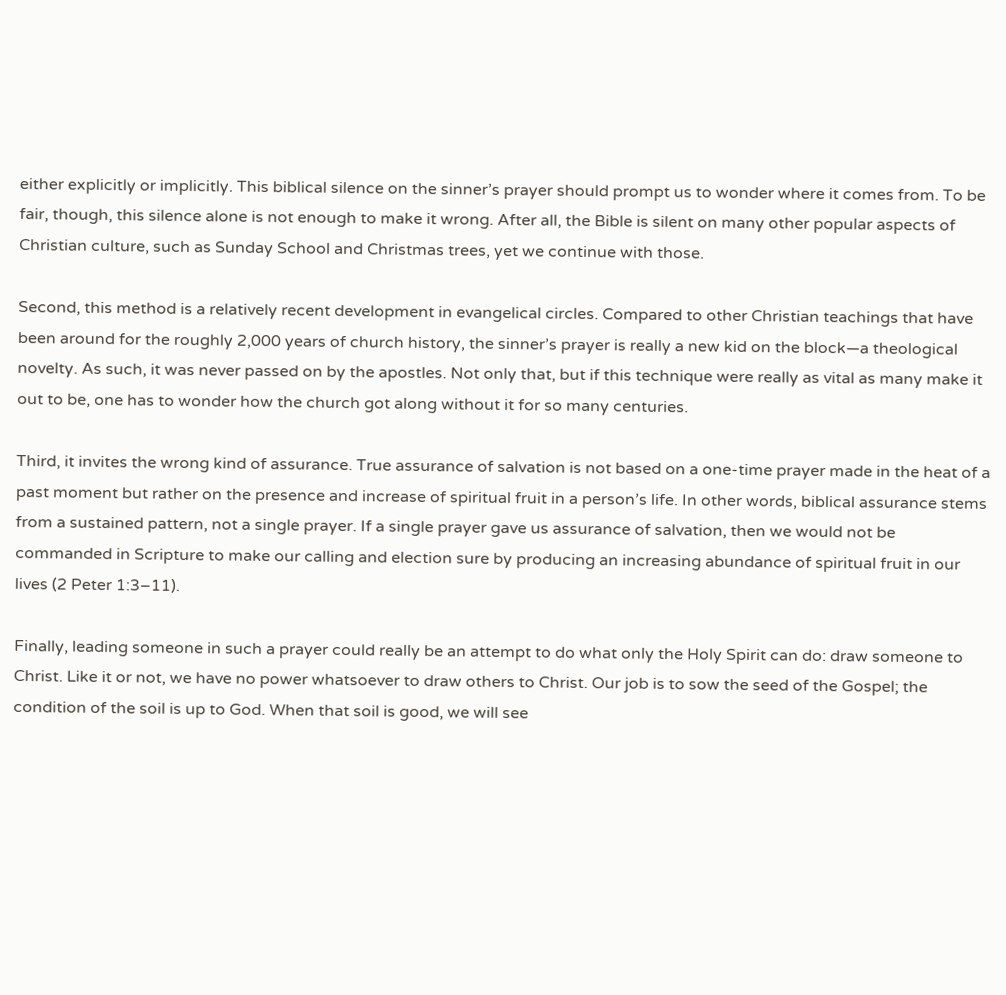either explicitly or implicitly. This biblical silence on the sinner’s prayer should prompt us to wonder where it comes from. To be fair, though, this silence alone is not enough to make it wrong. After all, the Bible is silent on many other popular aspects of Christian culture, such as Sunday School and Christmas trees, yet we continue with those.

Second, this method is a relatively recent development in evangelical circles. Compared to other Christian teachings that have been around for the roughly 2,000 years of church history, the sinner’s prayer is really a new kid on the block—a theological novelty. As such, it was never passed on by the apostles. Not only that, but if this technique were really as vital as many make it out to be, one has to wonder how the church got along without it for so many centuries.

Third, it invites the wrong kind of assurance. True assurance of salvation is not based on a one-time prayer made in the heat of a past moment but rather on the presence and increase of spiritual fruit in a person’s life. In other words, biblical assurance stems from a sustained pattern, not a single prayer. If a single prayer gave us assurance of salvation, then we would not be commanded in Scripture to make our calling and election sure by producing an increasing abundance of spiritual fruit in our lives (2 Peter 1:3–11).

Finally, leading someone in such a prayer could really be an attempt to do what only the Holy Spirit can do: draw someone to Christ. Like it or not, we have no power whatsoever to draw others to Christ. Our job is to sow the seed of the Gospel; the condition of the soil is up to God. When that soil is good, we will see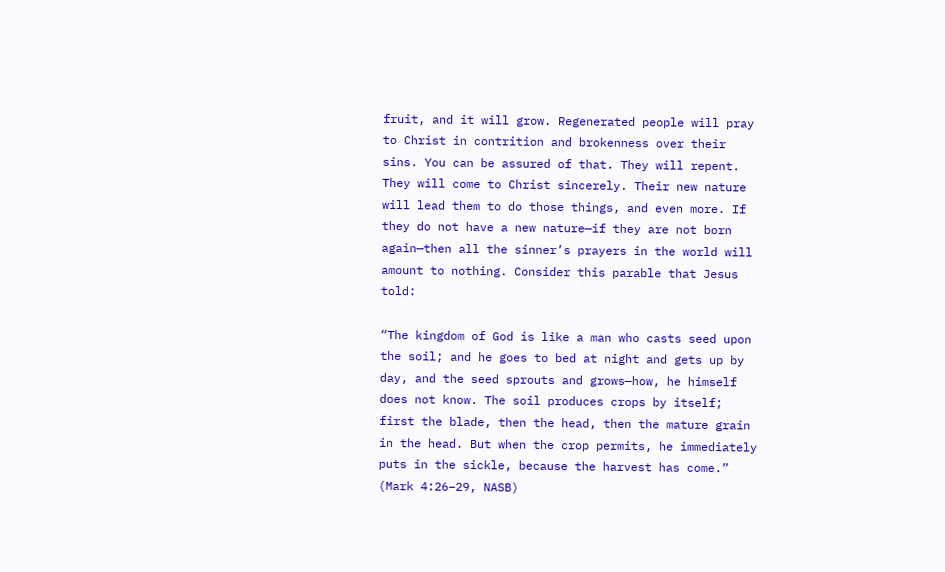fruit, and it will grow. Regenerated people will pray to Christ in contrition and brokenness over their sins. You can be assured of that. They will repent. They will come to Christ sincerely. Their new nature will lead them to do those things, and even more. If they do not have a new nature—if they are not born again—then all the sinner’s prayers in the world will amount to nothing. Consider this parable that Jesus told:

“The kingdom of God is like a man who casts seed upon the soil; and he goes to bed at night and gets up by day, and the seed sprouts and grows—how, he himself does not know. The soil produces crops by itself; first the blade, then the head, then the mature grain in the head. But when the crop permits, he immediately puts in the sickle, because the harvest has come.” (Mark 4:26–29, NASB)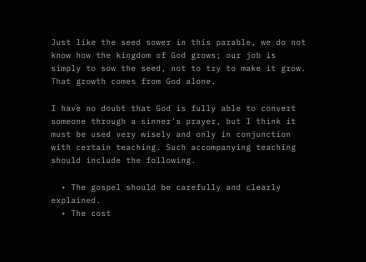Just like the seed sower in this parable, we do not know how the kingdom of God grows; our job is simply to sow the seed, not to try to make it grow. That growth comes from God alone.

I have no doubt that God is fully able to convert someone through a sinner’s prayer, but I think it must be used very wisely and only in conjunction with certain teaching. Such accompanying teaching should include the following.

  • The gospel should be carefully and clearly explained.
  • The cost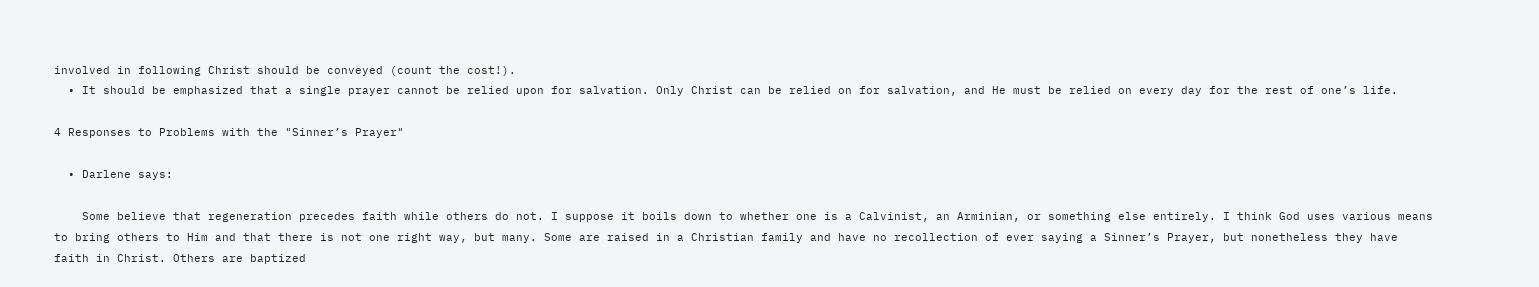involved in following Christ should be conveyed (count the cost!).
  • It should be emphasized that a single prayer cannot be relied upon for salvation. Only Christ can be relied on for salvation, and He must be relied on every day for the rest of one’s life.

4 Responses to Problems with the "Sinner’s Prayer"

  • Darlene says:

    Some believe that regeneration precedes faith while others do not. I suppose it boils down to whether one is a Calvinist, an Arminian, or something else entirely. I think God uses various means to bring others to Him and that there is not one right way, but many. Some are raised in a Christian family and have no recollection of ever saying a Sinner’s Prayer, but nonetheless they have faith in Christ. Others are baptized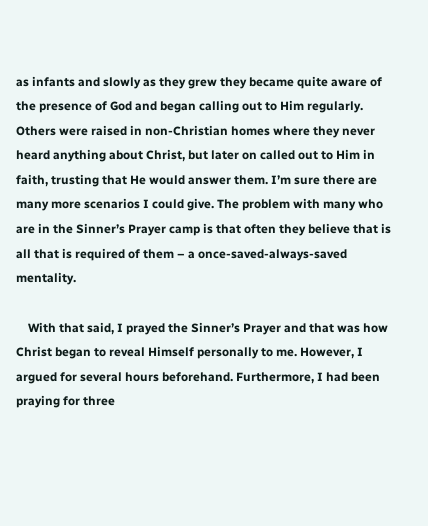as infants and slowly as they grew they became quite aware of the presence of God and began calling out to Him regularly. Others were raised in non-Christian homes where they never heard anything about Christ, but later on called out to Him in faith, trusting that He would answer them. I’m sure there are many more scenarios I could give. The problem with many who are in the Sinner’s Prayer camp is that often they believe that is all that is required of them – a once-saved-always-saved mentality.

    With that said, I prayed the Sinner’s Prayer and that was how Christ began to reveal Himself personally to me. However, I argued for several hours beforehand. Furthermore, I had been praying for three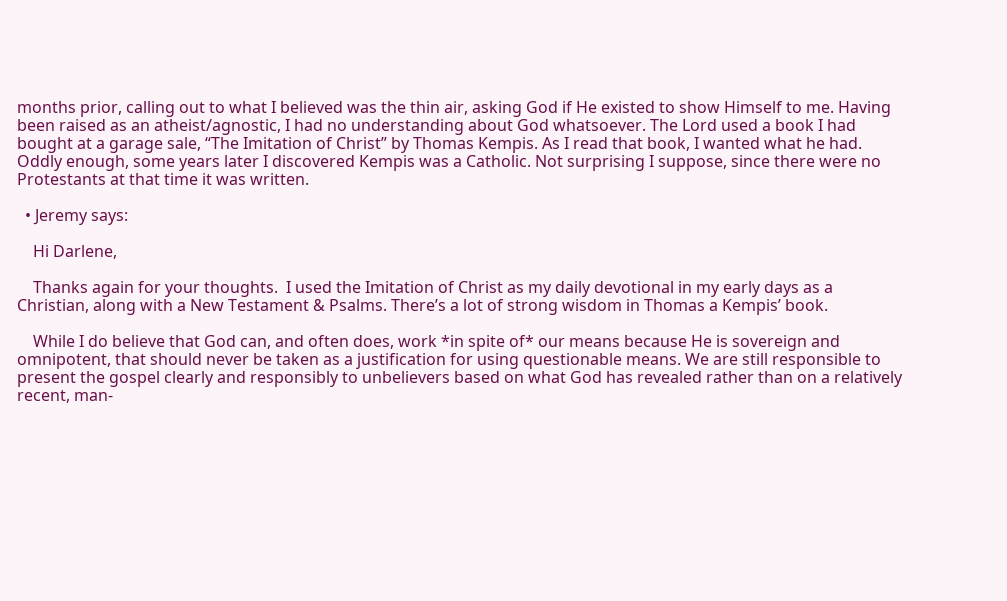months prior, calling out to what I believed was the thin air, asking God if He existed to show Himself to me. Having been raised as an atheist/agnostic, I had no understanding about God whatsoever. The Lord used a book I had bought at a garage sale, “The Imitation of Christ” by Thomas Kempis. As I read that book, I wanted what he had. Oddly enough, some years later I discovered Kempis was a Catholic. Not surprising I suppose, since there were no Protestants at that time it was written.

  • Jeremy says:

    Hi Darlene,

    Thanks again for your thoughts.  I used the Imitation of Christ as my daily devotional in my early days as a Christian, along with a New Testament & Psalms. There’s a lot of strong wisdom in Thomas a Kempis’ book.

    While I do believe that God can, and often does, work *in spite of* our means because He is sovereign and omnipotent, that should never be taken as a justification for using questionable means. We are still responsible to present the gospel clearly and responsibly to unbelievers based on what God has revealed rather than on a relatively recent, man-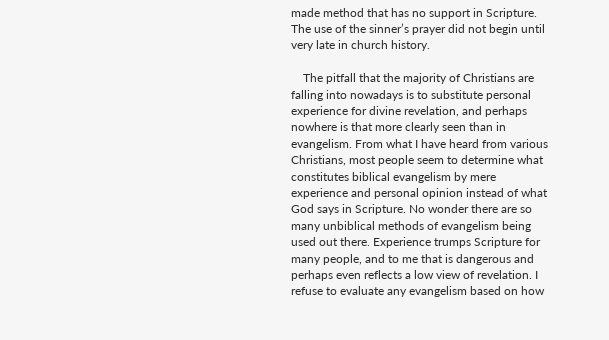made method that has no support in Scripture. The use of the sinner’s prayer did not begin until very late in church history.

    The pitfall that the majority of Christians are falling into nowadays is to substitute personal experience for divine revelation, and perhaps nowhere is that more clearly seen than in evangelism. From what I have heard from various Christians, most people seem to determine what constitutes biblical evangelism by mere experience and personal opinion instead of what God says in Scripture. No wonder there are so many unbiblical methods of evangelism being used out there. Experience trumps Scripture for many people, and to me that is dangerous and perhaps even reflects a low view of revelation. I refuse to evaluate any evangelism based on how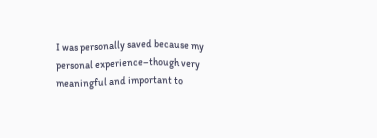I was personally saved because my personal experience–though very meaningful and important to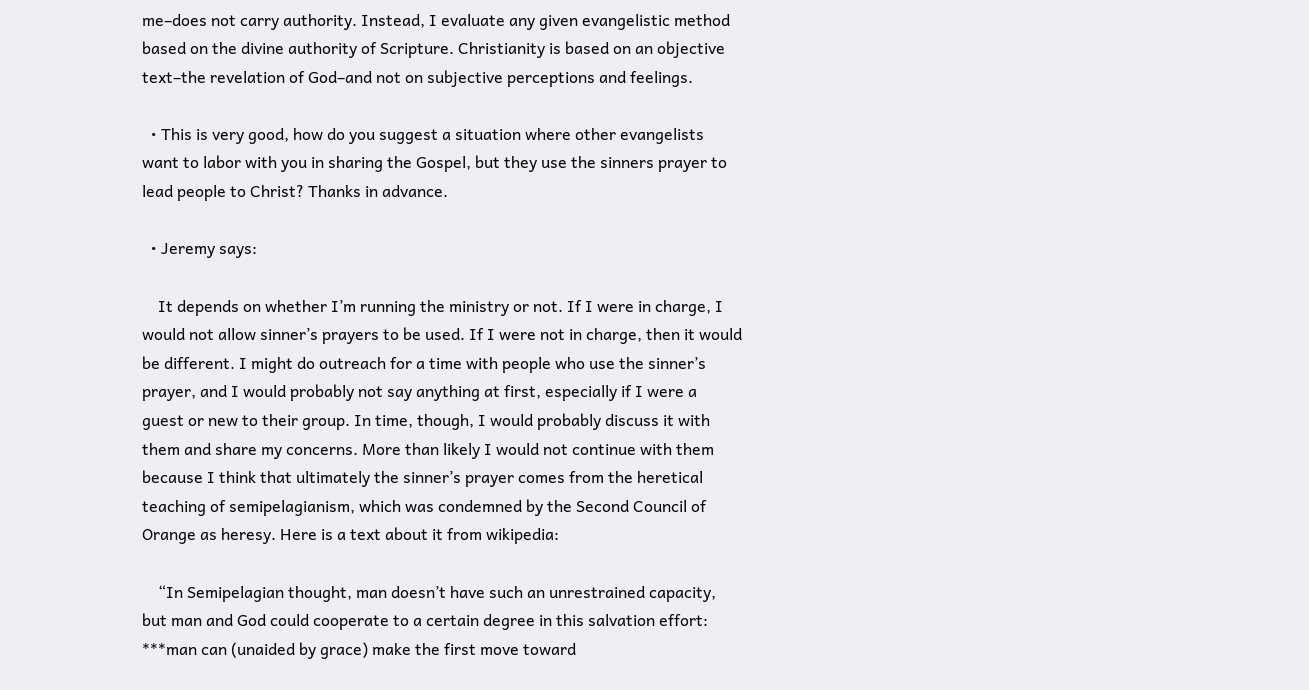me–does not carry authority. Instead, I evaluate any given evangelistic method based on the divine authority of Scripture. Christianity is based on an objective text–the revelation of God–and not on subjective perceptions and feelings.

  • This is very good, how do you suggest a situation where other evangelists want to labor with you in sharing the Gospel, but they use the sinners prayer to lead people to Christ? Thanks in advance.

  • Jeremy says:

    It depends on whether I’m running the ministry or not. If I were in charge, I would not allow sinner’s prayers to be used. If I were not in charge, then it would be different. I might do outreach for a time with people who use the sinner’s prayer, and I would probably not say anything at first, especially if I were a guest or new to their group. In time, though, I would probably discuss it with them and share my concerns. More than likely I would not continue with them because I think that ultimately the sinner’s prayer comes from the heretical teaching of semipelagianism, which was condemned by the Second Council of Orange as heresy. Here is a text about it from wikipedia:

    “In Semipelagian thought, man doesn’t have such an unrestrained capacity, but man and God could cooperate to a certain degree in this salvation effort: ***man can (unaided by grace) make the first move toward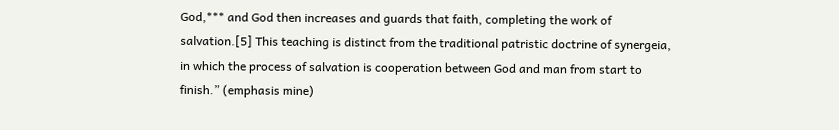God,*** and God then increases and guards that faith, completing the work of salvation.[5] This teaching is distinct from the traditional patristic doctrine of synergeia, in which the process of salvation is cooperation between God and man from start to finish.” (emphasis mine)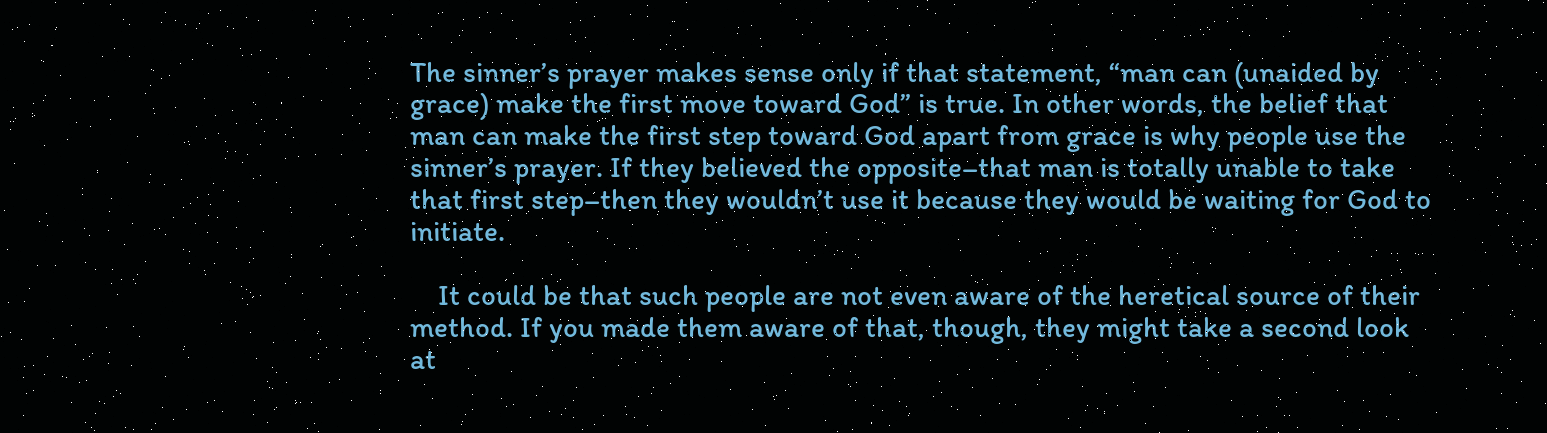The sinner’s prayer makes sense only if that statement, “man can (unaided by grace) make the first move toward God” is true. In other words, the belief that man can make the first step toward God apart from grace is why people use the sinner’s prayer. If they believed the opposite–that man is totally unable to take that first step–then they wouldn’t use it because they would be waiting for God to initiate.

    It could be that such people are not even aware of the heretical source of their method. If you made them aware of that, though, they might take a second look at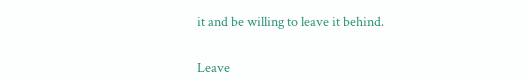it and be willing to leave it behind.


Leave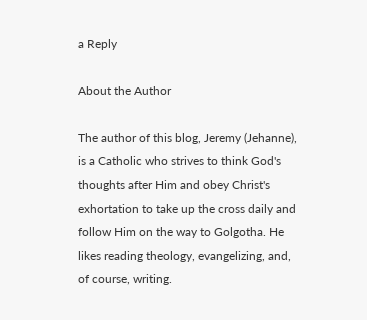a Reply

About the Author

The author of this blog, Jeremy (Jehanne), is a Catholic who strives to think God's thoughts after Him and obey Christ's exhortation to take up the cross daily and follow Him on the way to Golgotha. He likes reading theology, evangelizing, and, of course, writing.